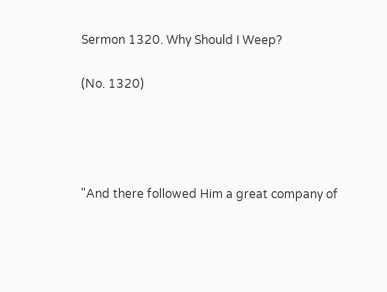Sermon 1320. Why Should I Weep?

(No. 1320)




"And there followed Him a great company of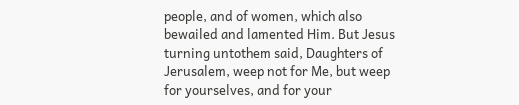people, and of women, which also bewailed and lamented Him. But Jesus turning untothem said, Daughters of Jerusalem, weep not for Me, but weep for yourselves, and for your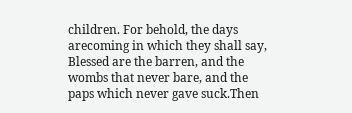children. For behold, the days arecoming in which they shall say, Blessed are the barren, and the wombs that never bare, and the paps which never gave suck.Then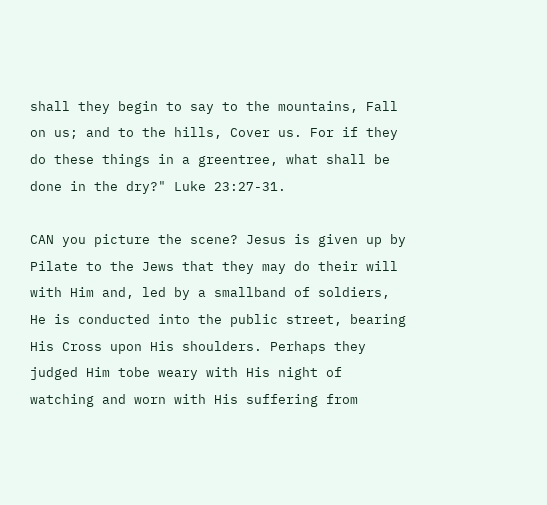shall they begin to say to the mountains, Fall on us; and to the hills, Cover us. For if they do these things in a greentree, what shall be done in the dry?" Luke 23:27-31.

CAN you picture the scene? Jesus is given up by Pilate to the Jews that they may do their will with Him and, led by a smallband of soldiers, He is conducted into the public street, bearing His Cross upon His shoulders. Perhaps they judged Him tobe weary with His night of watching and worn with His suffering from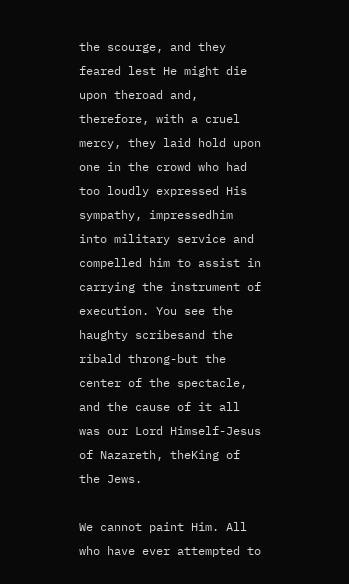the scourge, and they feared lest He might die upon theroad and, therefore, with a cruel mercy, they laid hold upon one in the crowd who had too loudly expressed His sympathy, impressedhim into military service and compelled him to assist in carrying the instrument of execution. You see the haughty scribesand the ribald throng-but the center of the spectacle, and the cause of it all was our Lord Himself-Jesus of Nazareth, theKing of the Jews.

We cannot paint Him. All who have ever attempted to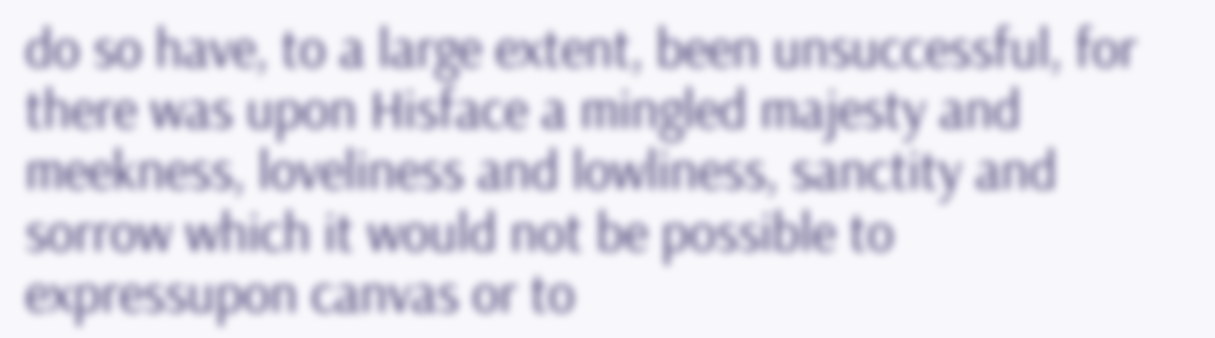do so have, to a large extent, been unsuccessful, for there was upon Hisface a mingled majesty and meekness, loveliness and lowliness, sanctity and sorrow which it would not be possible to expressupon canvas or to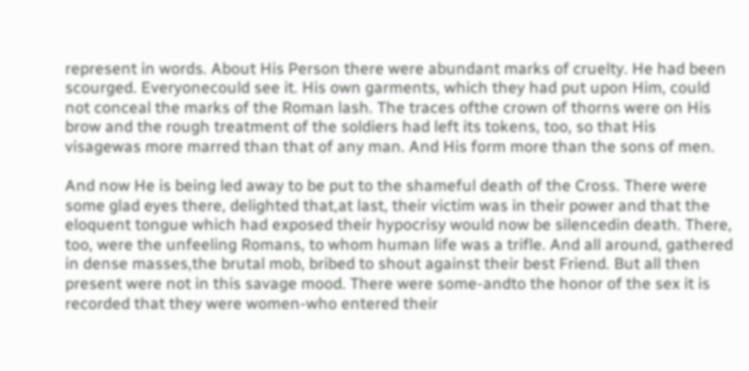represent in words. About His Person there were abundant marks of cruelty. He had been scourged. Everyonecould see it. His own garments, which they had put upon Him, could not conceal the marks of the Roman lash. The traces ofthe crown of thorns were on His brow and the rough treatment of the soldiers had left its tokens, too, so that His visagewas more marred than that of any man. And His form more than the sons of men.

And now He is being led away to be put to the shameful death of the Cross. There were some glad eyes there, delighted that,at last, their victim was in their power and that the eloquent tongue which had exposed their hypocrisy would now be silencedin death. There, too, were the unfeeling Romans, to whom human life was a trifle. And all around, gathered in dense masses,the brutal mob, bribed to shout against their best Friend. But all then present were not in this savage mood. There were some-andto the honor of the sex it is recorded that they were women-who entered their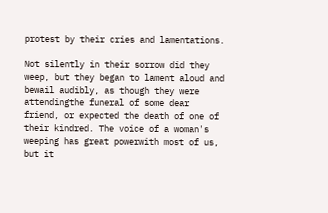protest by their cries and lamentations.

Not silently in their sorrow did they weep, but they began to lament aloud and bewail audibly, as though they were attendingthe funeral of some dear friend, or expected the death of one of their kindred. The voice of a woman's weeping has great powerwith most of us, but it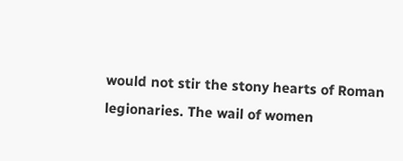would not stir the stony hearts of Roman legionaries. The wail of women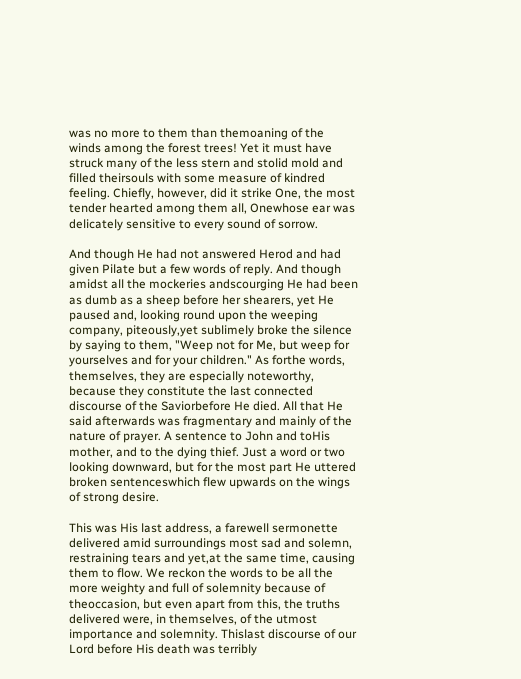was no more to them than themoaning of the winds among the forest trees! Yet it must have struck many of the less stern and stolid mold and filled theirsouls with some measure of kindred feeling. Chiefly, however, did it strike One, the most tender hearted among them all, Onewhose ear was delicately sensitive to every sound of sorrow.

And though He had not answered Herod and had given Pilate but a few words of reply. And though amidst all the mockeries andscourging He had been as dumb as a sheep before her shearers, yet He paused and, looking round upon the weeping company, piteously,yet sublimely broke the silence by saying to them, "Weep not for Me, but weep for yourselves and for your children." As forthe words, themselves, they are especially noteworthy, because they constitute the last connected discourse of the Saviorbefore He died. All that He said afterwards was fragmentary and mainly of the nature of prayer. A sentence to John and toHis mother, and to the dying thief. Just a word or two looking downward, but for the most part He uttered broken sentenceswhich flew upwards on the wings of strong desire.

This was His last address, a farewell sermonette delivered amid surroundings most sad and solemn, restraining tears and yet,at the same time, causing them to flow. We reckon the words to be all the more weighty and full of solemnity because of theoccasion, but even apart from this, the truths delivered were, in themselves, of the utmost importance and solemnity. Thislast discourse of our Lord before His death was terribly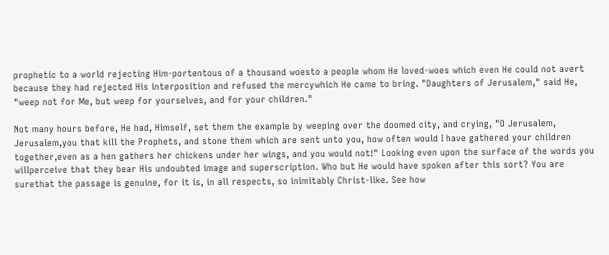prophetic to a world rejecting Him-portentous of a thousand woesto a people whom He loved-woes which even He could not avert because they had rejected His interposition and refused the mercywhich He came to bring. "Daughters of Jerusalem," said He, "weep not for Me, but weep for yourselves, and for your children."

Not many hours before, He had, Himself, set them the example by weeping over the doomed city, and crying, "O Jerusalem, Jerusalem,you that kill the Prophets, and stone them which are sent unto you, how often would I have gathered your children together,even as a hen gathers her chickens under her wings, and you would not!" Looking even upon the surface of the words you willperceive that they bear His undoubted image and superscription. Who but He would have spoken after this sort? You are surethat the passage is genuine, for it is, in all respects, so inimitably Christ-like. See how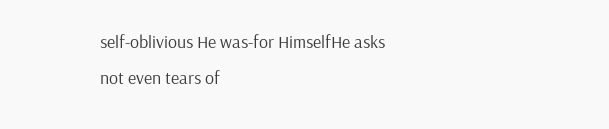self-oblivious He was-for HimselfHe asks not even tears of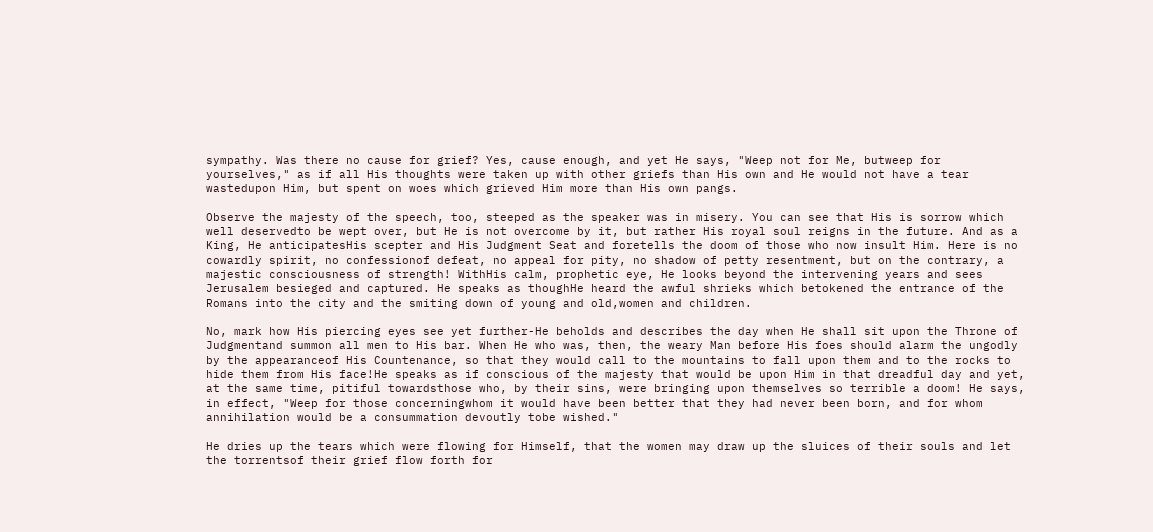sympathy. Was there no cause for grief? Yes, cause enough, and yet He says, "Weep not for Me, butweep for yourselves," as if all His thoughts were taken up with other griefs than His own and He would not have a tear wastedupon Him, but spent on woes which grieved Him more than His own pangs.

Observe the majesty of the speech, too, steeped as the speaker was in misery. You can see that His is sorrow which well deservedto be wept over, but He is not overcome by it, but rather His royal soul reigns in the future. And as a King, He anticipatesHis scepter and His Judgment Seat and foretells the doom of those who now insult Him. Here is no cowardly spirit, no confessionof defeat, no appeal for pity, no shadow of petty resentment, but on the contrary, a majestic consciousness of strength! WithHis calm, prophetic eye, He looks beyond the intervening years and sees Jerusalem besieged and captured. He speaks as thoughHe heard the awful shrieks which betokened the entrance of the Romans into the city and the smiting down of young and old,women and children.

No, mark how His piercing eyes see yet further-He beholds and describes the day when He shall sit upon the Throne of Judgmentand summon all men to His bar. When He who was, then, the weary Man before His foes should alarm the ungodly by the appearanceof His Countenance, so that they would call to the mountains to fall upon them and to the rocks to hide them from His face!He speaks as if conscious of the majesty that would be upon Him in that dreadful day and yet, at the same time, pitiful towardsthose who, by their sins, were bringing upon themselves so terrible a doom! He says, in effect, "Weep for those concerningwhom it would have been better that they had never been born, and for whom annihilation would be a consummation devoutly tobe wished."

He dries up the tears which were flowing for Himself, that the women may draw up the sluices of their souls and let the torrentsof their grief flow forth for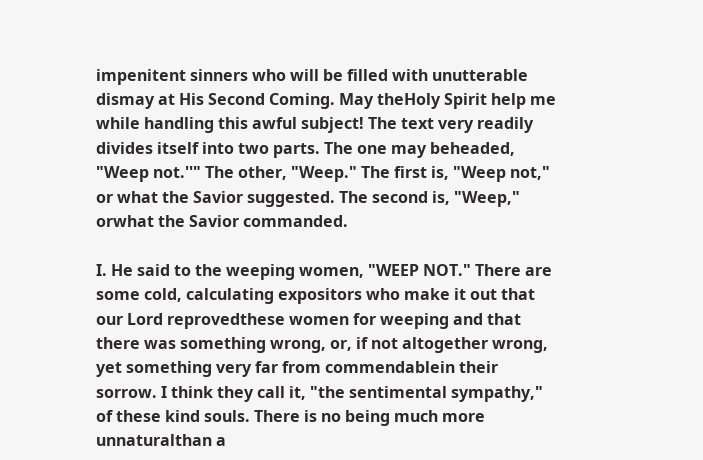impenitent sinners who will be filled with unutterable dismay at His Second Coming. May theHoly Spirit help me while handling this awful subject! The text very readily divides itself into two parts. The one may beheaded, "Weep not.''" The other, "Weep." The first is, "Weep not," or what the Savior suggested. The second is, "Weep," orwhat the Savior commanded.

I. He said to the weeping women, "WEEP NOT." There are some cold, calculating expositors who make it out that our Lord reprovedthese women for weeping and that there was something wrong, or, if not altogether wrong, yet something very far from commendablein their sorrow. I think they call it, "the sentimental sympathy," of these kind souls. There is no being much more unnaturalthan a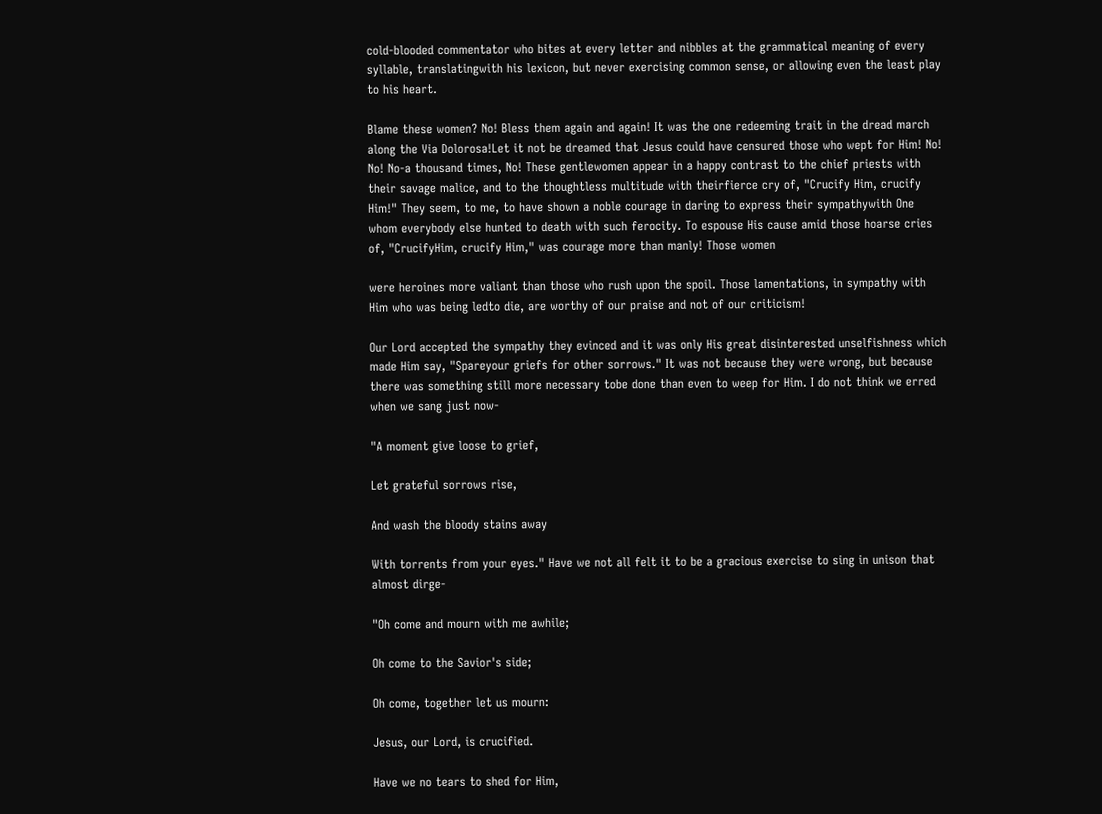cold-blooded commentator who bites at every letter and nibbles at the grammatical meaning of every syllable, translatingwith his lexicon, but never exercising common sense, or allowing even the least play to his heart.

Blame these women? No! Bless them again and again! It was the one redeeming trait in the dread march along the Via Dolorosa!Let it not be dreamed that Jesus could have censured those who wept for Him! No! No! No-a thousand times, No! These gentlewomen appear in a happy contrast to the chief priests with their savage malice, and to the thoughtless multitude with theirfierce cry of, "Crucify Him, crucify Him!" They seem, to me, to have shown a noble courage in daring to express their sympathywith One whom everybody else hunted to death with such ferocity. To espouse His cause amid those hoarse cries of, "CrucifyHim, crucify Him," was courage more than manly! Those women

were heroines more valiant than those who rush upon the spoil. Those lamentations, in sympathy with Him who was being ledto die, are worthy of our praise and not of our criticism!

Our Lord accepted the sympathy they evinced and it was only His great disinterested unselfishness which made Him say, "Spareyour griefs for other sorrows." It was not because they were wrong, but because there was something still more necessary tobe done than even to weep for Him. I do not think we erred when we sang just now-

"A moment give loose to grief,

Let grateful sorrows rise,

And wash the bloody stains away

With torrents from your eyes." Have we not all felt it to be a gracious exercise to sing in unison that almost dirge-

"Oh come and mourn with me awhile;

Oh come to the Savior's side;

Oh come, together let us mourn:

Jesus, our Lord, is crucified.

Have we no tears to shed for Him,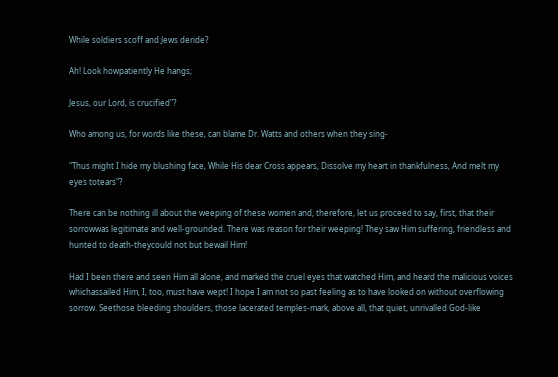While soldiers scoff and Jews deride?

Ah! Look howpatiently He hangs;

Jesus, our Lord, is crucified"?

Who among us, for words like these, can blame Dr. Watts and others when they sing-

"Thus might I hide my blushing face, While His dear Cross appears, Dissolve my heart in thankfulness, And melt my eyes totears"?

There can be nothing ill about the weeping of these women and, therefore, let us proceed to say, first, that their sorrowwas legitimate and well-grounded. There was reason for their weeping! They saw Him suffering, friendless and hunted to death-theycould not but bewail Him!

Had I been there and seen Him all alone, and marked the cruel eyes that watched Him, and heard the malicious voices whichassailed Him, I, too, must have wept! I hope I am not so past feeling as to have looked on without overflowing sorrow. Seethose bleeding shoulders, those lacerated temples-mark, above all, that quiet, unrivalled God-like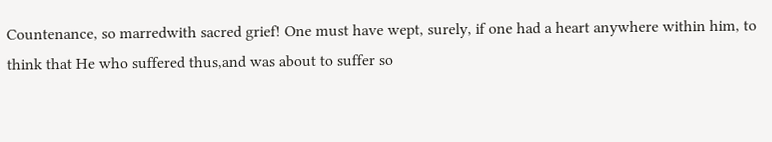Countenance, so marredwith sacred grief! One must have wept, surely, if one had a heart anywhere within him, to think that He who suffered thus,and was about to suffer so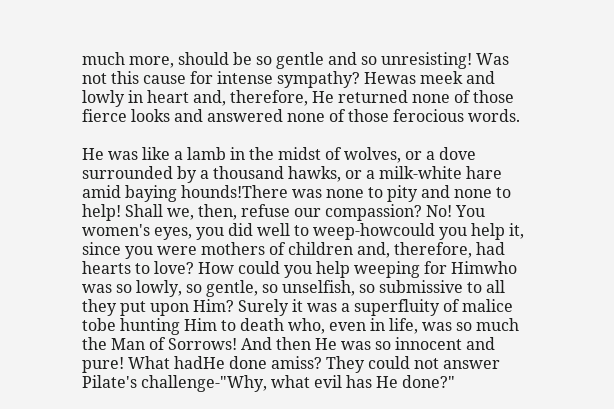much more, should be so gentle and so unresisting! Was not this cause for intense sympathy? Hewas meek and lowly in heart and, therefore, He returned none of those fierce looks and answered none of those ferocious words.

He was like a lamb in the midst of wolves, or a dove surrounded by a thousand hawks, or a milk-white hare amid baying hounds!There was none to pity and none to help! Shall we, then, refuse our compassion? No! You women's eyes, you did well to weep-howcould you help it, since you were mothers of children and, therefore, had hearts to love? How could you help weeping for Himwho was so lowly, so gentle, so unselfish, so submissive to all they put upon Him? Surely it was a superfluity of malice tobe hunting Him to death who, even in life, was so much the Man of Sorrows! And then He was so innocent and pure! What hadHe done amiss? They could not answer Pilate's challenge-"Why, what evil has He done?"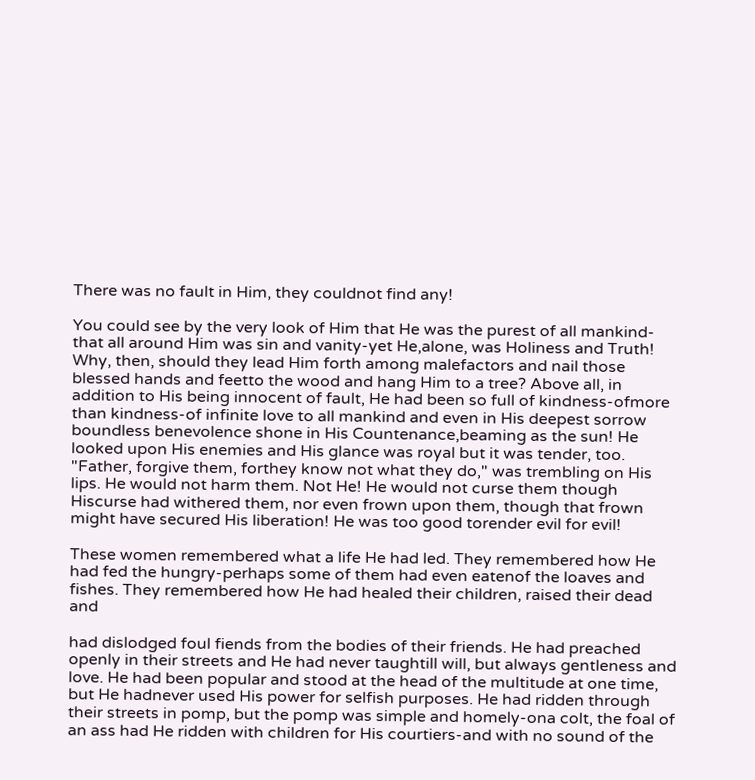There was no fault in Him, they couldnot find any!

You could see by the very look of Him that He was the purest of all mankind-that all around Him was sin and vanity-yet He,alone, was Holiness and Truth! Why, then, should they lead Him forth among malefactors and nail those blessed hands and feetto the wood and hang Him to a tree? Above all, in addition to His being innocent of fault, He had been so full of kindness-ofmore than kindness-of infinite love to all mankind and even in His deepest sorrow boundless benevolence shone in His Countenance,beaming as the sun! He looked upon His enemies and His glance was royal but it was tender, too. "Father, forgive them, forthey know not what they do," was trembling on His lips. He would not harm them. Not He! He would not curse them though Hiscurse had withered them, nor even frown upon them, though that frown might have secured His liberation! He was too good torender evil for evil!

These women remembered what a life He had led. They remembered how He had fed the hungry-perhaps some of them had even eatenof the loaves and fishes. They remembered how He had healed their children, raised their dead and

had dislodged foul fiends from the bodies of their friends. He had preached openly in their streets and He had never taughtill will, but always gentleness and love. He had been popular and stood at the head of the multitude at one time, but He hadnever used His power for selfish purposes. He had ridden through their streets in pomp, but the pomp was simple and homely-ona colt, the foal of an ass had He ridden with children for His courtiers-and with no sound of the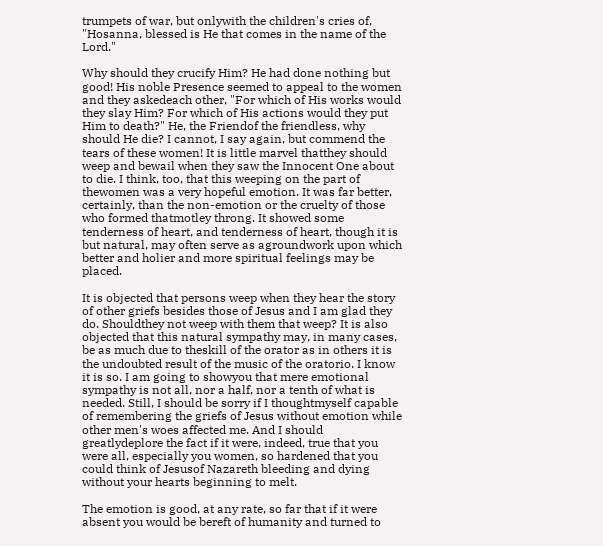trumpets of war, but onlywith the children's cries of, "Hosanna, blessed is He that comes in the name of the Lord."

Why should they crucify Him? He had done nothing but good! His noble Presence seemed to appeal to the women and they askedeach other, "For which of His works would they slay Him? For which of His actions would they put Him to death?" He, the Friendof the friendless, why should He die? I cannot, I say again, but commend the tears of these women! It is little marvel thatthey should weep and bewail when they saw the Innocent One about to die. I think, too, that this weeping on the part of thewomen was a very hopeful emotion. It was far better, certainly, than the non-emotion or the cruelty of those who formed thatmotley throng. It showed some tenderness of heart, and tenderness of heart, though it is but natural, may often serve as agroundwork upon which better and holier and more spiritual feelings may be placed.

It is objected that persons weep when they hear the story of other griefs besides those of Jesus and I am glad they do. Shouldthey not weep with them that weep? It is also objected that this natural sympathy may, in many cases, be as much due to theskill of the orator as in others it is the undoubted result of the music of the oratorio. I know it is so. I am going to showyou that mere emotional sympathy is not all, nor a half, nor a tenth of what is needed. Still, I should be sorry if I thoughtmyself capable of remembering the griefs of Jesus without emotion while other men's woes affected me. And I should greatlydeplore the fact if it were, indeed, true that you were all, especially you women, so hardened that you could think of Jesusof Nazareth bleeding and dying without your hearts beginning to melt.

The emotion is good, at any rate, so far that if it were absent you would be bereft of humanity and turned to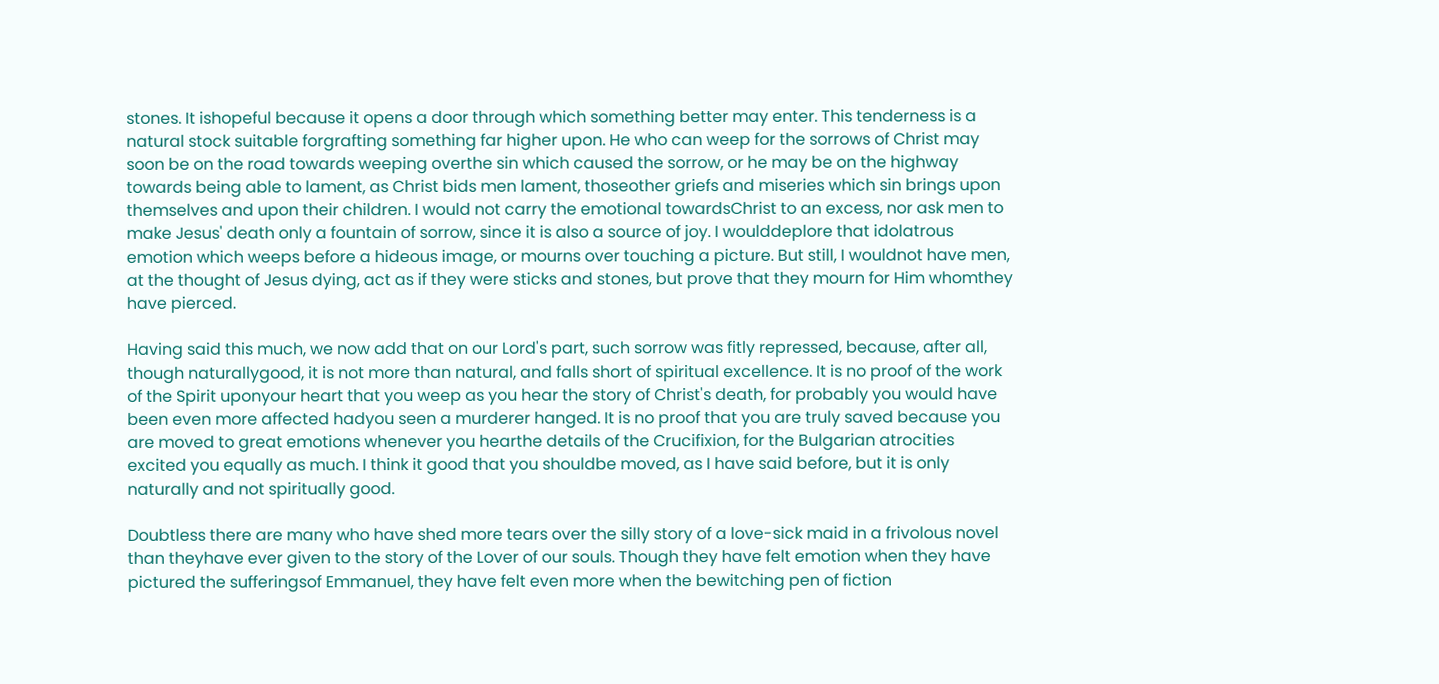stones. It ishopeful because it opens a door through which something better may enter. This tenderness is a natural stock suitable forgrafting something far higher upon. He who can weep for the sorrows of Christ may soon be on the road towards weeping overthe sin which caused the sorrow, or he may be on the highway towards being able to lament, as Christ bids men lament, thoseother griefs and miseries which sin brings upon themselves and upon their children. I would not carry the emotional towardsChrist to an excess, nor ask men to make Jesus' death only a fountain of sorrow, since it is also a source of joy. I woulddeplore that idolatrous emotion which weeps before a hideous image, or mourns over touching a picture. But still, I wouldnot have men, at the thought of Jesus dying, act as if they were sticks and stones, but prove that they mourn for Him whomthey have pierced.

Having said this much, we now add that on our Lord's part, such sorrow was fitly repressed, because, after all, though naturallygood, it is not more than natural, and falls short of spiritual excellence. It is no proof of the work of the Spirit uponyour heart that you weep as you hear the story of Christ's death, for probably you would have been even more affected hadyou seen a murderer hanged. It is no proof that you are truly saved because you are moved to great emotions whenever you hearthe details of the Crucifixion, for the Bulgarian atrocities excited you equally as much. I think it good that you shouldbe moved, as I have said before, but it is only naturally and not spiritually good.

Doubtless there are many who have shed more tears over the silly story of a love-sick maid in a frivolous novel than theyhave ever given to the story of the Lover of our souls. Though they have felt emotion when they have pictured the sufferingsof Emmanuel, they have felt even more when the bewitching pen of fiction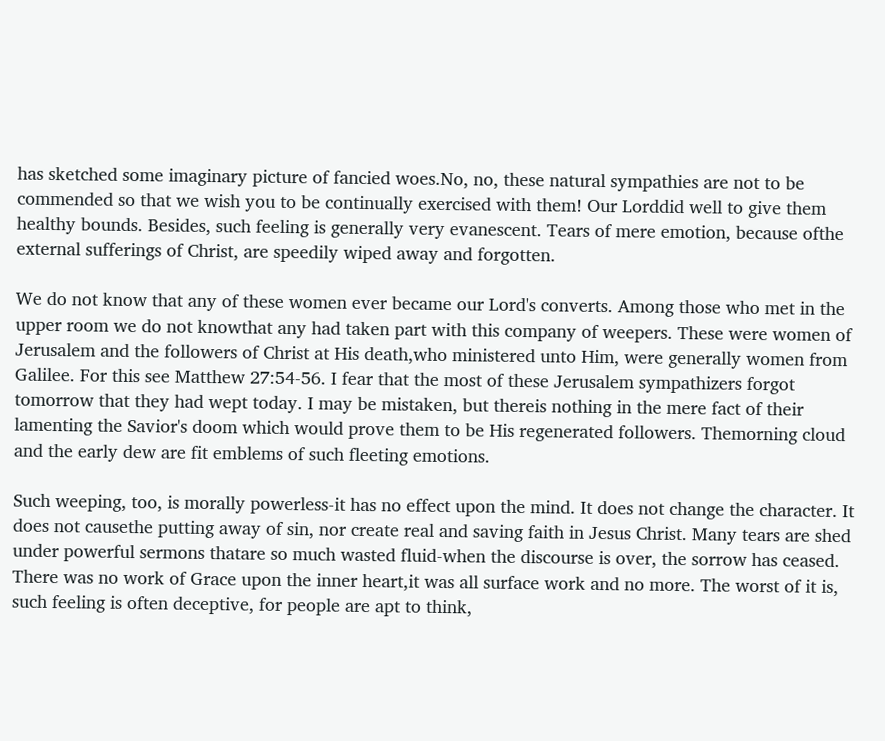has sketched some imaginary picture of fancied woes.No, no, these natural sympathies are not to be commended so that we wish you to be continually exercised with them! Our Lorddid well to give them healthy bounds. Besides, such feeling is generally very evanescent. Tears of mere emotion, because ofthe external sufferings of Christ, are speedily wiped away and forgotten.

We do not know that any of these women ever became our Lord's converts. Among those who met in the upper room we do not knowthat any had taken part with this company of weepers. These were women of Jerusalem and the followers of Christ at His death,who ministered unto Him, were generally women from Galilee. For this see Matthew 27:54-56. I fear that the most of these Jerusalem sympathizers forgot tomorrow that they had wept today. I may be mistaken, but thereis nothing in the mere fact of their lamenting the Savior's doom which would prove them to be His regenerated followers. Themorning cloud and the early dew are fit emblems of such fleeting emotions.

Such weeping, too, is morally powerless-it has no effect upon the mind. It does not change the character. It does not causethe putting away of sin, nor create real and saving faith in Jesus Christ. Many tears are shed under powerful sermons thatare so much wasted fluid-when the discourse is over, the sorrow has ceased. There was no work of Grace upon the inner heart,it was all surface work and no more. The worst of it is, such feeling is often deceptive, for people are apt to think,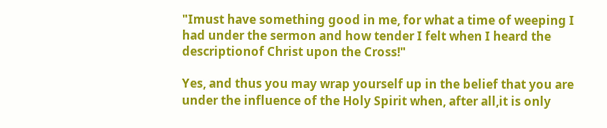"Imust have something good in me, for what a time of weeping I had under the sermon and how tender I felt when I heard the descriptionof Christ upon the Cross!"

Yes, and thus you may wrap yourself up in the belief that you are under the influence of the Holy Spirit when, after all,it is only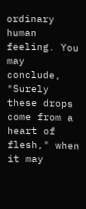ordinary human feeling. You may conclude, "Surely these drops come from a heart of flesh," when it may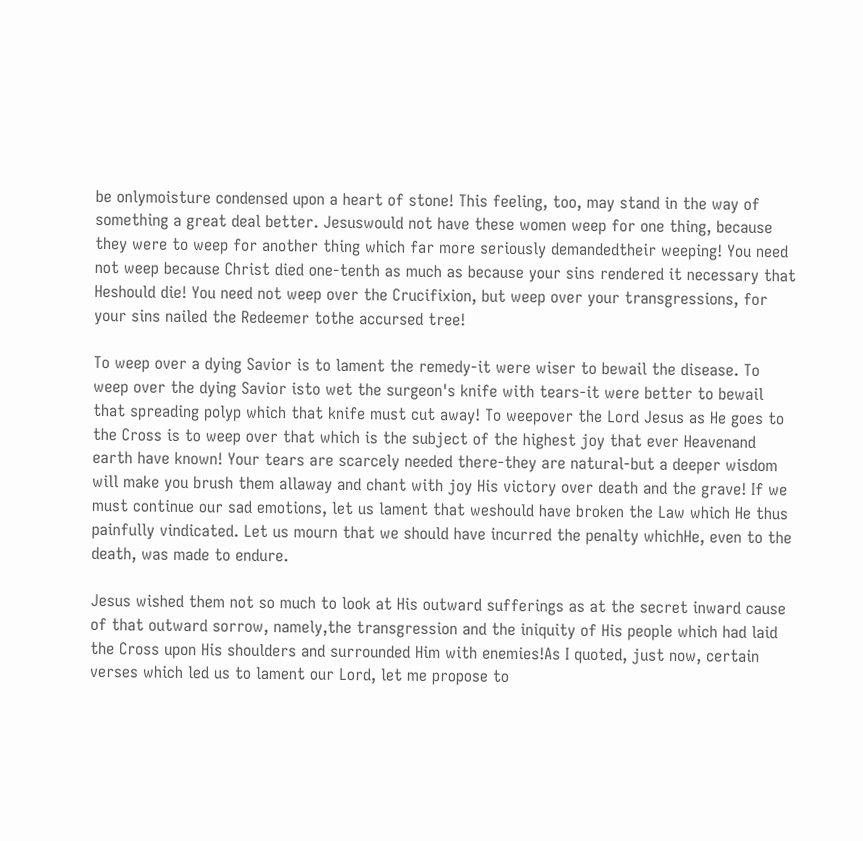be onlymoisture condensed upon a heart of stone! This feeling, too, may stand in the way of something a great deal better. Jesuswould not have these women weep for one thing, because they were to weep for another thing which far more seriously demandedtheir weeping! You need not weep because Christ died one-tenth as much as because your sins rendered it necessary that Heshould die! You need not weep over the Crucifixion, but weep over your transgressions, for your sins nailed the Redeemer tothe accursed tree!

To weep over a dying Savior is to lament the remedy-it were wiser to bewail the disease. To weep over the dying Savior isto wet the surgeon's knife with tears-it were better to bewail that spreading polyp which that knife must cut away! To weepover the Lord Jesus as He goes to the Cross is to weep over that which is the subject of the highest joy that ever Heavenand earth have known! Your tears are scarcely needed there-they are natural-but a deeper wisdom will make you brush them allaway and chant with joy His victory over death and the grave! If we must continue our sad emotions, let us lament that weshould have broken the Law which He thus painfully vindicated. Let us mourn that we should have incurred the penalty whichHe, even to the death, was made to endure.

Jesus wished them not so much to look at His outward sufferings as at the secret inward cause of that outward sorrow, namely,the transgression and the iniquity of His people which had laid the Cross upon His shoulders and surrounded Him with enemies!As I quoted, just now, certain verses which led us to lament our Lord, let me propose to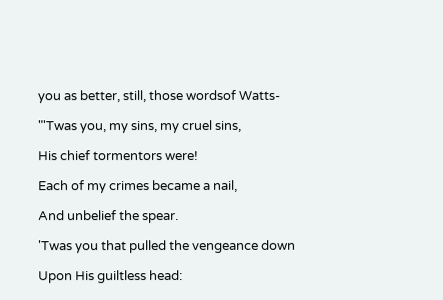you as better, still, those wordsof Watts-

"'Twas you, my sins, my cruel sins,

His chief tormentors were!

Each of my crimes became a nail,

And unbelief the spear.

'Twas you that pulled the vengeance down

Upon His guiltless head: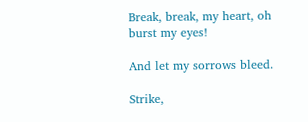Break, break, my heart, oh burst my eyes!

And let my sorrows bleed.

Strike,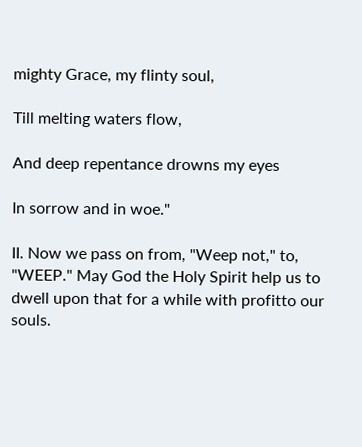mighty Grace, my flinty soul,

Till melting waters flow,

And deep repentance drowns my eyes

In sorrow and in woe."

II. Now we pass on from, "Weep not," to, "WEEP." May God the Holy Spirit help us to dwell upon that for a while with profitto our souls.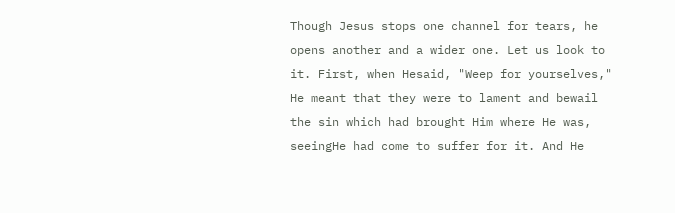Though Jesus stops one channel for tears, he opens another and a wider one. Let us look to it. First, when Hesaid, "Weep for yourselves," He meant that they were to lament and bewail the sin which had brought Him where He was, seeingHe had come to suffer for it. And He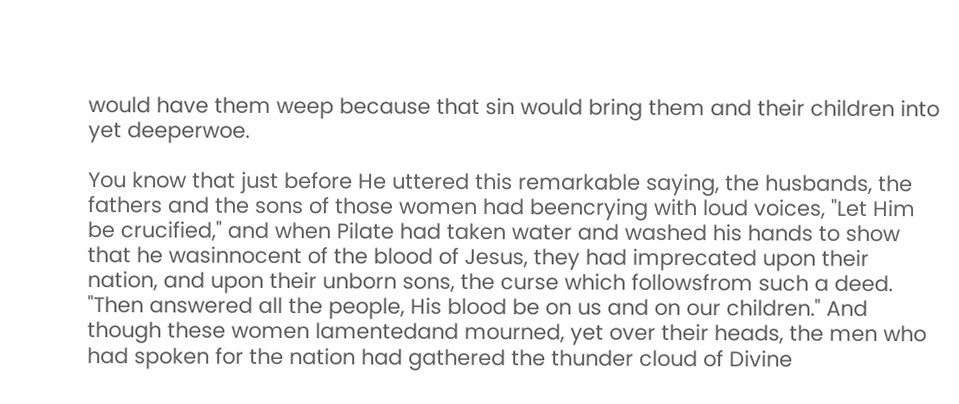would have them weep because that sin would bring them and their children into yet deeperwoe.

You know that just before He uttered this remarkable saying, the husbands, the fathers and the sons of those women had beencrying with loud voices, "Let Him be crucified," and when Pilate had taken water and washed his hands to show that he wasinnocent of the blood of Jesus, they had imprecated upon their nation, and upon their unborn sons, the curse which followsfrom such a deed. "Then answered all the people, His blood be on us and on our children." And though these women lamentedand mourned, yet over their heads, the men who had spoken for the nation had gathered the thunder cloud of Divine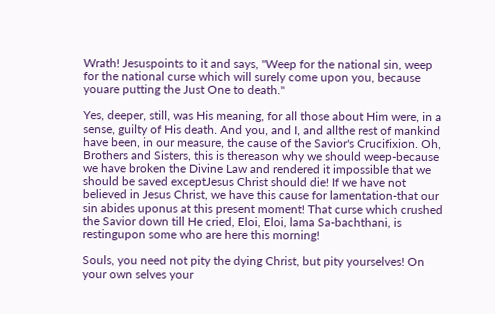Wrath! Jesuspoints to it and says, "Weep for the national sin, weep for the national curse which will surely come upon you, because youare putting the Just One to death."

Yes, deeper, still, was His meaning, for all those about Him were, in a sense, guilty of His death. And you, and I, and allthe rest of mankind have been, in our measure, the cause of the Savior's Crucifixion. Oh, Brothers and Sisters, this is thereason why we should weep-because we have broken the Divine Law and rendered it impossible that we should be saved exceptJesus Christ should die! If we have not believed in Jesus Christ, we have this cause for lamentation-that our sin abides uponus at this present moment! That curse which crushed the Savior down till He cried, Eloi, Eloi, lama Sa-bachthani, is restingupon some who are here this morning!

Souls, you need not pity the dying Christ, but pity yourselves! On your own selves your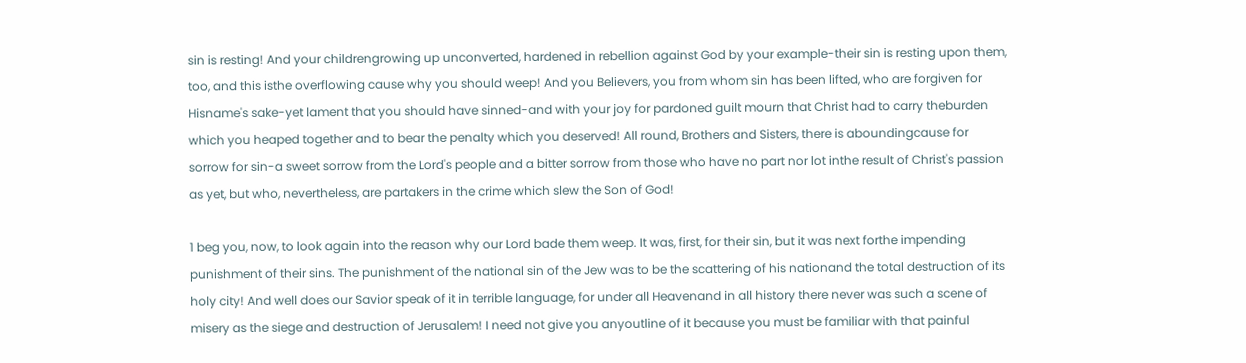sin is resting! And your childrengrowing up unconverted, hardened in rebellion against God by your example-their sin is resting upon them, too, and this isthe overflowing cause why you should weep! And you Believers, you from whom sin has been lifted, who are forgiven for Hisname's sake-yet lament that you should have sinned-and with your joy for pardoned guilt mourn that Christ had to carry theburden which you heaped together and to bear the penalty which you deserved! All round, Brothers and Sisters, there is aboundingcause for sorrow for sin-a sweet sorrow from the Lord's people and a bitter sorrow from those who have no part nor lot inthe result of Christ's passion as yet, but who, nevertheless, are partakers in the crime which slew the Son of God!

1 beg you, now, to look again into the reason why our Lord bade them weep. It was, first, for their sin, but it was next forthe impending punishment of their sins. The punishment of the national sin of the Jew was to be the scattering of his nationand the total destruction of its holy city! And well does our Savior speak of it in terrible language, for under all Heavenand in all history there never was such a scene of misery as the siege and destruction of Jerusalem! I need not give you anyoutline of it because you must be familiar with that painful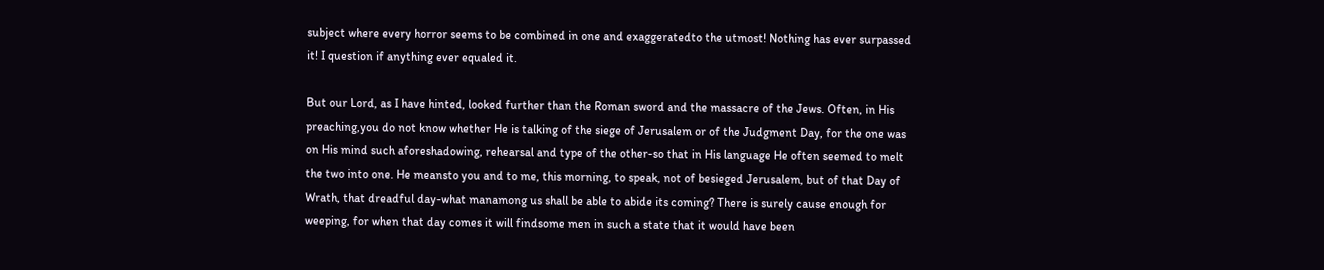subject where every horror seems to be combined in one and exaggeratedto the utmost! Nothing has ever surpassed it! I question if anything ever equaled it.

But our Lord, as I have hinted, looked further than the Roman sword and the massacre of the Jews. Often, in His preaching,you do not know whether He is talking of the siege of Jerusalem or of the Judgment Day, for the one was on His mind such aforeshadowing, rehearsal and type of the other-so that in His language He often seemed to melt the two into one. He meansto you and to me, this morning, to speak, not of besieged Jerusalem, but of that Day of Wrath, that dreadful day-what manamong us shall be able to abide its coming? There is surely cause enough for weeping, for when that day comes it will findsome men in such a state that it would have been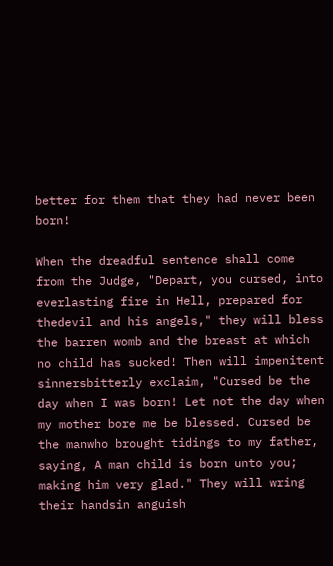better for them that they had never been born!

When the dreadful sentence shall come from the Judge, "Depart, you cursed, into everlasting fire in Hell, prepared for thedevil and his angels," they will bless the barren womb and the breast at which no child has sucked! Then will impenitent sinnersbitterly exclaim, "Cursed be the day when I was born! Let not the day when my mother bore me be blessed. Cursed be the manwho brought tidings to my father, saying, A man child is born unto you; making him very glad." They will wring their handsin anguish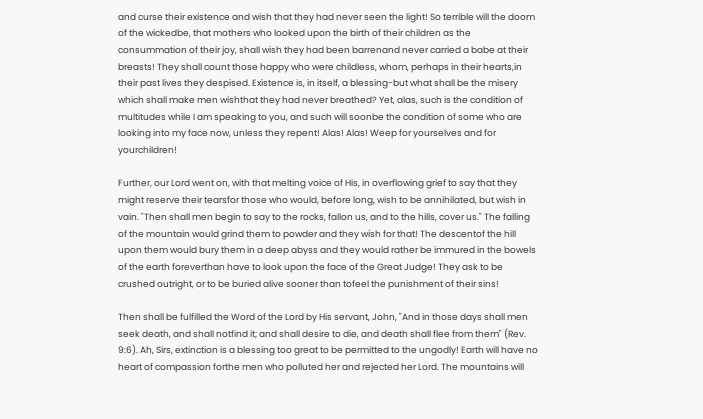and curse their existence and wish that they had never seen the light! So terrible will the doom of the wickedbe, that mothers who looked upon the birth of their children as the consummation of their joy, shall wish they had been barrenand never carried a babe at their breasts! They shall count those happy who were childless, whom, perhaps in their hearts,in their past lives they despised. Existence is, in itself, a blessing-but what shall be the misery which shall make men wishthat they had never breathed? Yet, alas, such is the condition of multitudes while I am speaking to you, and such will soonbe the condition of some who are looking into my face now, unless they repent! Alas! Alas! Weep for yourselves and for yourchildren!

Further, our Lord went on, with that melting voice of His, in overflowing grief to say that they might reserve their tearsfor those who would, before long, wish to be annihilated, but wish in vain. "Then shall men begin to say to the rocks, fallon us, and to the hills, cover us." The falling of the mountain would grind them to powder and they wish for that! The descentof the hill upon them would bury them in a deep abyss and they would rather be immured in the bowels of the earth foreverthan have to look upon the face of the Great Judge! They ask to be crushed outright, or to be buried alive sooner than tofeel the punishment of their sins!

Then shall be fulfilled the Word of the Lord by His servant, John, "And in those days shall men seek death, and shall notfind it; and shall desire to die, and death shall flee from them" (Rev. 9:6). Ah, Sirs, extinction is a blessing too great to be permitted to the ungodly! Earth will have no heart of compassion forthe men who polluted her and rejected her Lord. The mountains will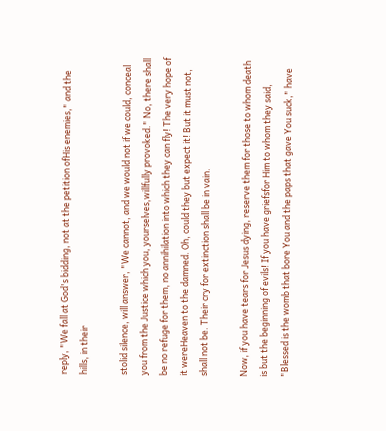reply, "We fall at God's bidding, not at the petition ofHis enemies," and the hills, in their

stolid silence, will answer, "We cannot, and we would not if we could, conceal you from the Justice which you, yourselves,willfully provoked." No, there shall be no refuge for them, no annihilation into which they can fly! The very hope of it wereHeaven to the damned. Oh, could they but expect it! But it must not, shall not be. Their cry for extinction shall be in vain.

Now, if you have tears for Jesus dying, reserve them for those to whom death is but the beginning of evils! If you have griefsfor Him to whom they said, "Blessed is the womb that bore You and the paps that gave You suck," have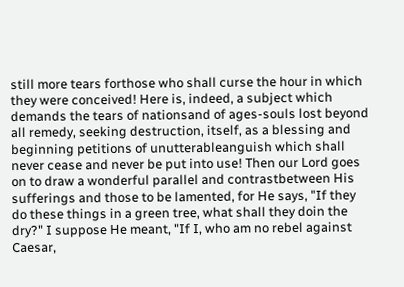still more tears forthose who shall curse the hour in which they were conceived! Here is, indeed, a subject which demands the tears of nationsand of ages-souls lost beyond all remedy, seeking destruction, itself, as a blessing and beginning petitions of unutterableanguish which shall never cease and never be put into use! Then our Lord goes on to draw a wonderful parallel and contrastbetween His sufferings and those to be lamented, for He says, "If they do these things in a green tree, what shall they doin the dry?" I suppose He meant, "If I, who am no rebel against Caesar,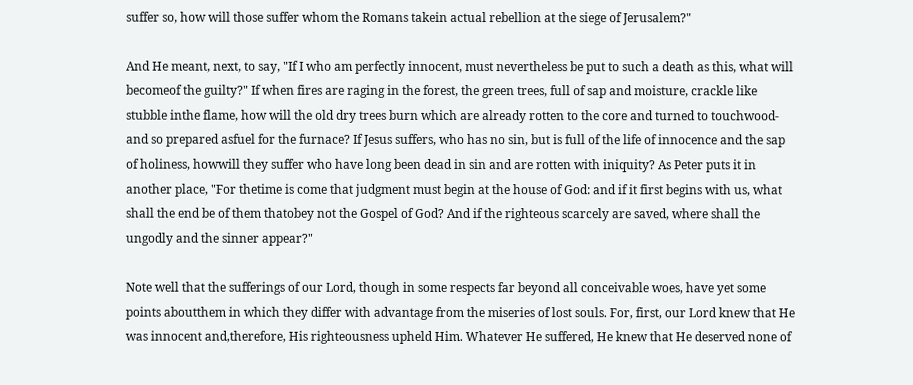suffer so, how will those suffer whom the Romans takein actual rebellion at the siege of Jerusalem?"

And He meant, next, to say, "If I who am perfectly innocent, must nevertheless be put to such a death as this, what will becomeof the guilty?" If when fires are raging in the forest, the green trees, full of sap and moisture, crackle like stubble inthe flame, how will the old dry trees burn which are already rotten to the core and turned to touchwood-and so prepared asfuel for the furnace? If Jesus suffers, who has no sin, but is full of the life of innocence and the sap of holiness, howwill they suffer who have long been dead in sin and are rotten with iniquity? As Peter puts it in another place, "For thetime is come that judgment must begin at the house of God: and if it first begins with us, what shall the end be of them thatobey not the Gospel of God? And if the righteous scarcely are saved, where shall the ungodly and the sinner appear?"

Note well that the sufferings of our Lord, though in some respects far beyond all conceivable woes, have yet some points aboutthem in which they differ with advantage from the miseries of lost souls. For, first, our Lord knew that He was innocent and,therefore, His righteousness upheld Him. Whatever He suffered, He knew that He deserved none of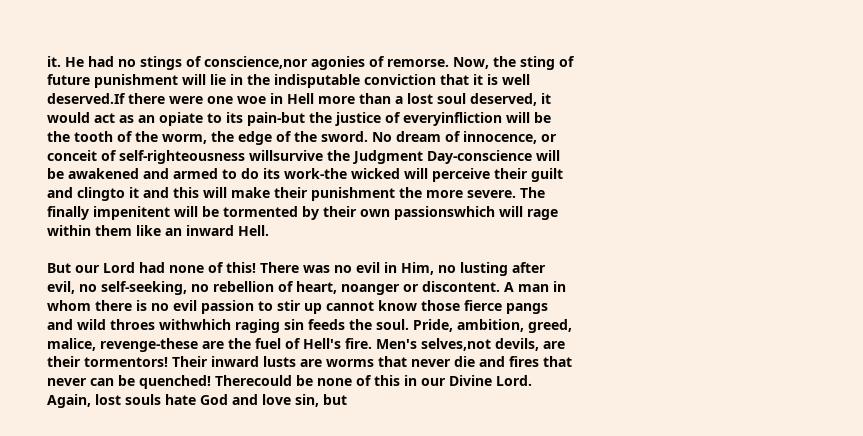it. He had no stings of conscience,nor agonies of remorse. Now, the sting of future punishment will lie in the indisputable conviction that it is well deserved.If there were one woe in Hell more than a lost soul deserved, it would act as an opiate to its pain-but the justice of everyinfliction will be the tooth of the worm, the edge of the sword. No dream of innocence, or conceit of self-righteousness willsurvive the Judgment Day-conscience will be awakened and armed to do its work-the wicked will perceive their guilt and clingto it and this will make their punishment the more severe. The finally impenitent will be tormented by their own passionswhich will rage within them like an inward Hell.

But our Lord had none of this! There was no evil in Him, no lusting after evil, no self-seeking, no rebellion of heart, noanger or discontent. A man in whom there is no evil passion to stir up cannot know those fierce pangs and wild throes withwhich raging sin feeds the soul. Pride, ambition, greed, malice, revenge-these are the fuel of Hell's fire. Men's selves,not devils, are their tormentors! Their inward lusts are worms that never die and fires that never can be quenched! Therecould be none of this in our Divine Lord. Again, lost souls hate God and love sin, but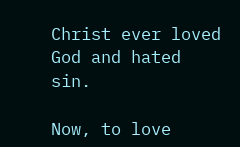Christ ever loved God and hated sin.

Now, to love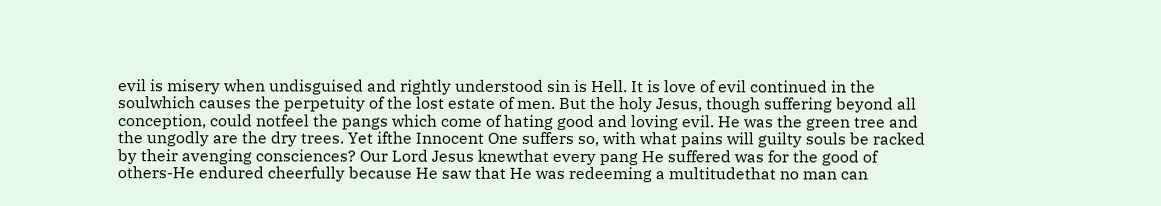evil is misery when undisguised and rightly understood sin is Hell. It is love of evil continued in the soulwhich causes the perpetuity of the lost estate of men. But the holy Jesus, though suffering beyond all conception, could notfeel the pangs which come of hating good and loving evil. He was the green tree and the ungodly are the dry trees. Yet ifthe Innocent One suffers so, with what pains will guilty souls be racked by their avenging consciences? Our Lord Jesus knewthat every pang He suffered was for the good of others-He endured cheerfully because He saw that He was redeeming a multitudethat no man can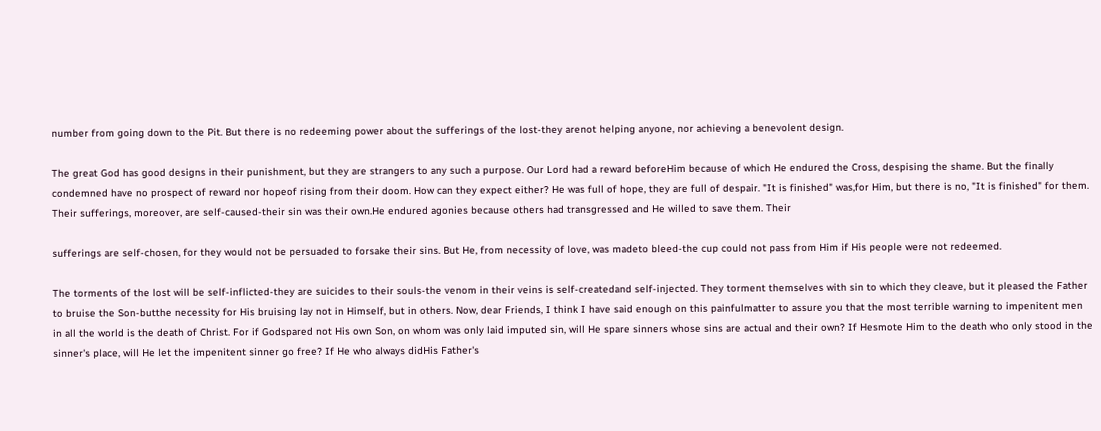number from going down to the Pit. But there is no redeeming power about the sufferings of the lost-they arenot helping anyone, nor achieving a benevolent design.

The great God has good designs in their punishment, but they are strangers to any such a purpose. Our Lord had a reward beforeHim because of which He endured the Cross, despising the shame. But the finally condemned have no prospect of reward nor hopeof rising from their doom. How can they expect either? He was full of hope, they are full of despair. "It is finished" was,for Him, but there is no, "It is finished" for them. Their sufferings, moreover, are self-caused-their sin was their own.He endured agonies because others had transgressed and He willed to save them. Their

sufferings are self-chosen, for they would not be persuaded to forsake their sins. But He, from necessity of love, was madeto bleed-the cup could not pass from Him if His people were not redeemed.

The torments of the lost will be self-inflicted-they are suicides to their souls-the venom in their veins is self-createdand self-injected. They torment themselves with sin to which they cleave, but it pleased the Father to bruise the Son-butthe necessity for His bruising lay not in Himself, but in others. Now, dear Friends, I think I have said enough on this painfulmatter to assure you that the most terrible warning to impenitent men in all the world is the death of Christ. For if Godspared not His own Son, on whom was only laid imputed sin, will He spare sinners whose sins are actual and their own? If Hesmote Him to the death who only stood in the sinner's place, will He let the impenitent sinner go free? If He who always didHis Father's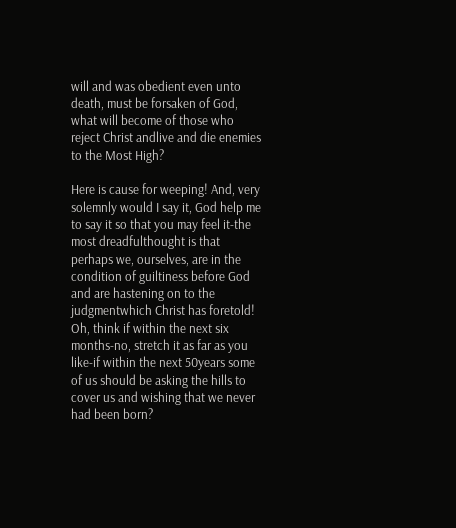will and was obedient even unto death, must be forsaken of God, what will become of those who reject Christ andlive and die enemies to the Most High?

Here is cause for weeping! And, very solemnly would I say it, God help me to say it so that you may feel it-the most dreadfulthought is that perhaps we, ourselves, are in the condition of guiltiness before God and are hastening on to the judgmentwhich Christ has foretold! Oh, think if within the next six months-no, stretch it as far as you like-if within the next 50years some of us should be asking the hills to cover us and wishing that we never had been born?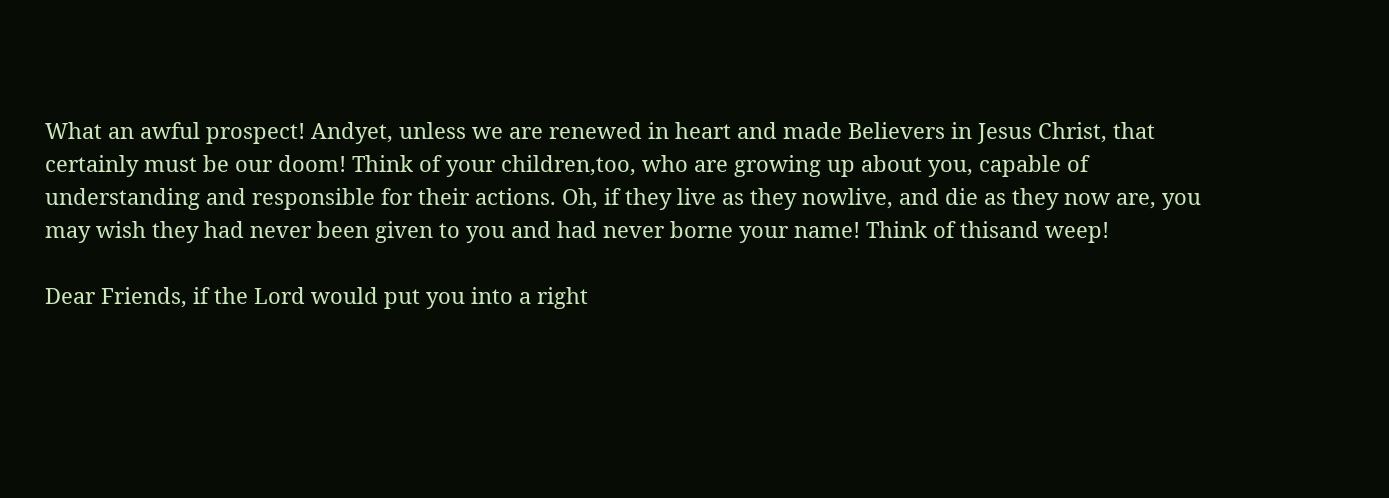What an awful prospect! Andyet, unless we are renewed in heart and made Believers in Jesus Christ, that certainly must be our doom! Think of your children,too, who are growing up about you, capable of understanding and responsible for their actions. Oh, if they live as they nowlive, and die as they now are, you may wish they had never been given to you and had never borne your name! Think of thisand weep!

Dear Friends, if the Lord would put you into a right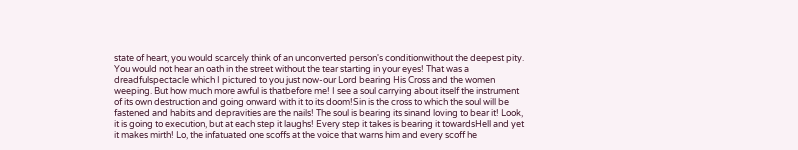state of heart, you would scarcely think of an unconverted person's conditionwithout the deepest pity. You would not hear an oath in the street without the tear starting in your eyes! That was a dreadfulspectacle which I pictured to you just now-our Lord bearing His Cross and the women weeping. But how much more awful is thatbefore me! I see a soul carrying about itself the instrument of its own destruction and going onward with it to its doom!Sin is the cross to which the soul will be fastened and habits and depravities are the nails! The soul is bearing its sinand loving to bear it! Look, it is going to execution, but at each step it laughs! Every step it takes is bearing it towardsHell and yet it makes mirth! Lo, the infatuated one scoffs at the voice that warns him and every scoff he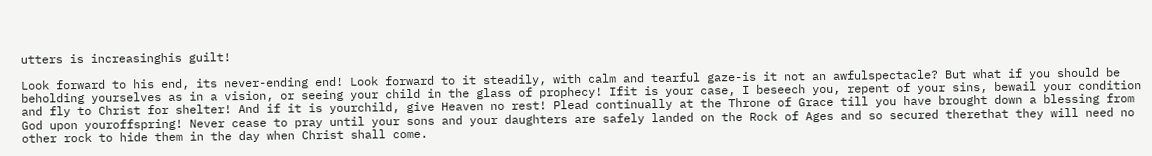utters is increasinghis guilt!

Look forward to his end, its never-ending end! Look forward to it steadily, with calm and tearful gaze-is it not an awfulspectacle? But what if you should be beholding yourselves as in a vision, or seeing your child in the glass of prophecy! Ifit is your case, I beseech you, repent of your sins, bewail your condition and fly to Christ for shelter! And if it is yourchild, give Heaven no rest! Plead continually at the Throne of Grace till you have brought down a blessing from God upon youroffspring! Never cease to pray until your sons and your daughters are safely landed on the Rock of Ages and so secured therethat they will need no other rock to hide them in the day when Christ shall come.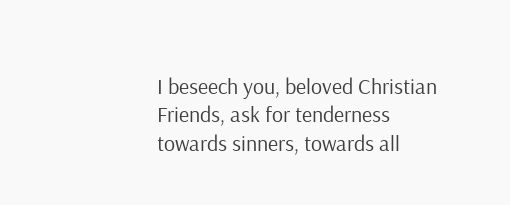I beseech you, beloved Christian Friends, ask for tenderness towards sinners, towards all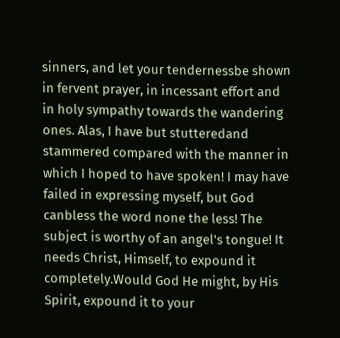sinners, and let your tendernessbe shown in fervent prayer, in incessant effort and in holy sympathy towards the wandering ones. Alas, I have but stutteredand stammered compared with the manner in which I hoped to have spoken! I may have failed in expressing myself, but God canbless the word none the less! The subject is worthy of an angel's tongue! It needs Christ, Himself, to expound it completely.Would God He might, by His Spirit, expound it to your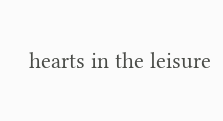hearts in the leisure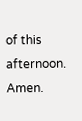of this afternoon. Amen.